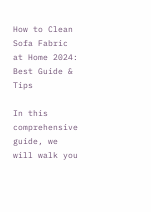How to Clean Sofa Fabric at Home 2024: Best Guide & Tips

In this comprehensive guide, we will walk you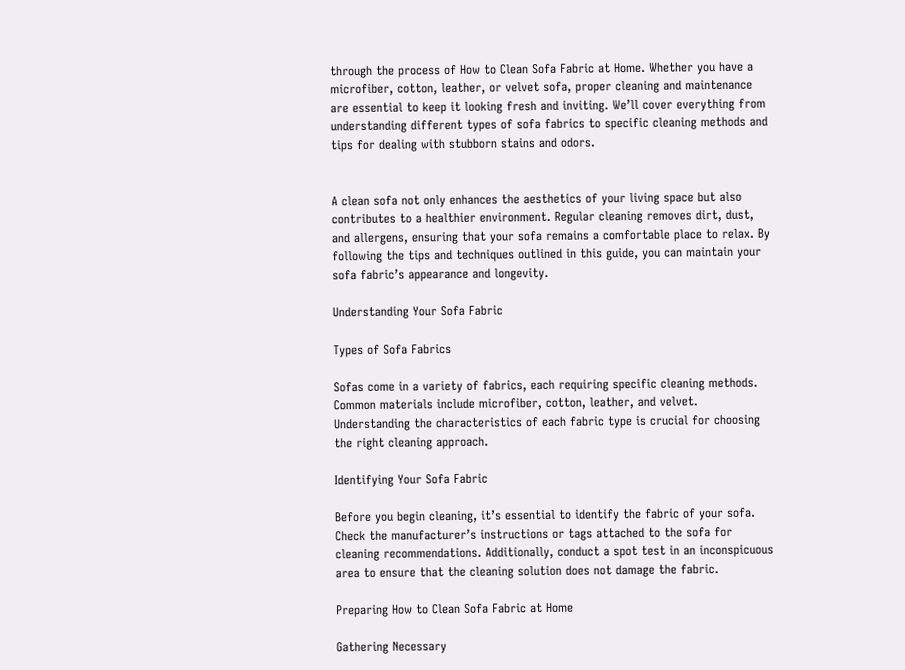through the process of How to Clean Sofa Fabric at Home. Whether you have a microfiber, cotton, leather, or velvet sofa, proper cleaning and maintenance are essential to keep it looking fresh and inviting. We’ll cover everything from understanding different types of sofa fabrics to specific cleaning methods and tips for dealing with stubborn stains and odors.


A clean sofa not only enhances the aesthetics of your living space but also contributes to a healthier environment. Regular cleaning removes dirt, dust, and allergens, ensuring that your sofa remains a comfortable place to relax. By following the tips and techniques outlined in this guide, you can maintain your sofa fabric’s appearance and longevity.

Understanding Your Sofa Fabric

Types of Sofa Fabrics

Sofas come in a variety of fabrics, each requiring specific cleaning methods. Common materials include microfiber, cotton, leather, and velvet. Understanding the characteristics of each fabric type is crucial for choosing the right cleaning approach.

Identifying Your Sofa Fabric

Before you begin cleaning, it’s essential to identify the fabric of your sofa. Check the manufacturer’s instructions or tags attached to the sofa for cleaning recommendations. Additionally, conduct a spot test in an inconspicuous area to ensure that the cleaning solution does not damage the fabric.

Preparing How to Clean Sofa Fabric at Home

Gathering Necessary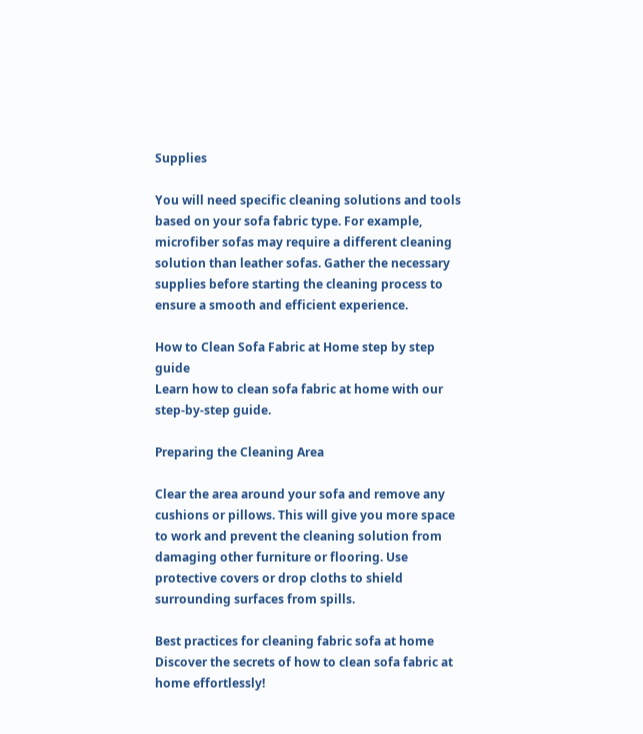Supplies

You will need specific cleaning solutions and tools based on your sofa fabric type. For example, microfiber sofas may require a different cleaning solution than leather sofas. Gather the necessary supplies before starting the cleaning process to ensure a smooth and efficient experience.

How to Clean Sofa Fabric at Home step by step guide
Learn how to clean sofa fabric at home with our step-by-step guide.

Preparing the Cleaning Area

Clear the area around your sofa and remove any cushions or pillows. This will give you more space to work and prevent the cleaning solution from damaging other furniture or flooring. Use protective covers or drop cloths to shield surrounding surfaces from spills.

Best practices for cleaning fabric sofa at home
Discover the secrets of how to clean sofa fabric at home effortlessly!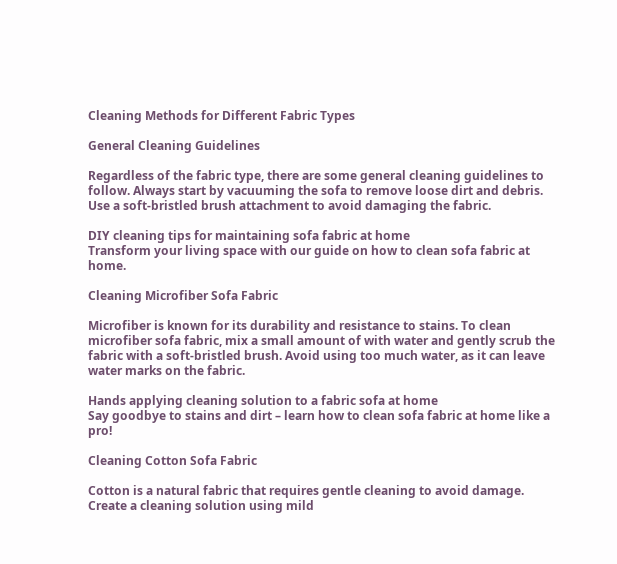Cleaning Methods for Different Fabric Types

General Cleaning Guidelines

Regardless of the fabric type, there are some general cleaning guidelines to follow. Always start by vacuuming the sofa to remove loose dirt and debris. Use a soft-bristled brush attachment to avoid damaging the fabric.

DIY cleaning tips for maintaining sofa fabric at home
Transform your living space with our guide on how to clean sofa fabric at home.

Cleaning Microfiber Sofa Fabric

Microfiber is known for its durability and resistance to stains. To clean microfiber sofa fabric, mix a small amount of with water and gently scrub the fabric with a soft-bristled brush. Avoid using too much water, as it can leave water marks on the fabric.

Hands applying cleaning solution to a fabric sofa at home
Say goodbye to stains and dirt – learn how to clean sofa fabric at home like a pro!

Cleaning Cotton Sofa Fabric

Cotton is a natural fabric that requires gentle cleaning to avoid damage. Create a cleaning solution using mild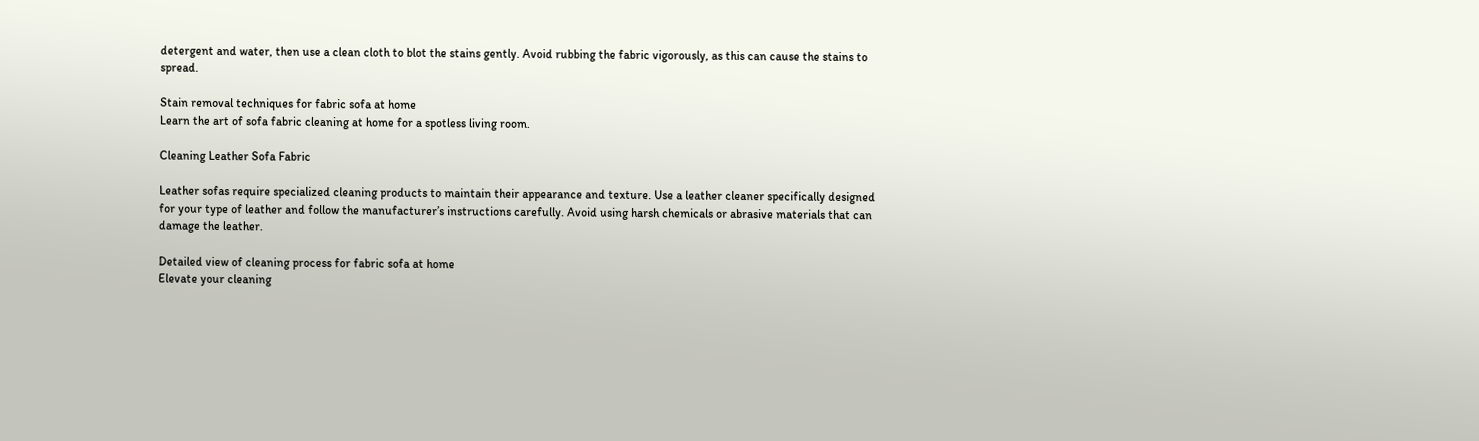detergent and water, then use a clean cloth to blot the stains gently. Avoid rubbing the fabric vigorously, as this can cause the stains to spread.

Stain removal techniques for fabric sofa at home
Learn the art of sofa fabric cleaning at home for a spotless living room.

Cleaning Leather Sofa Fabric

Leather sofas require specialized cleaning products to maintain their appearance and texture. Use a leather cleaner specifically designed for your type of leather and follow the manufacturer’s instructions carefully. Avoid using harsh chemicals or abrasive materials that can damage the leather.

Detailed view of cleaning process for fabric sofa at home
Elevate your cleaning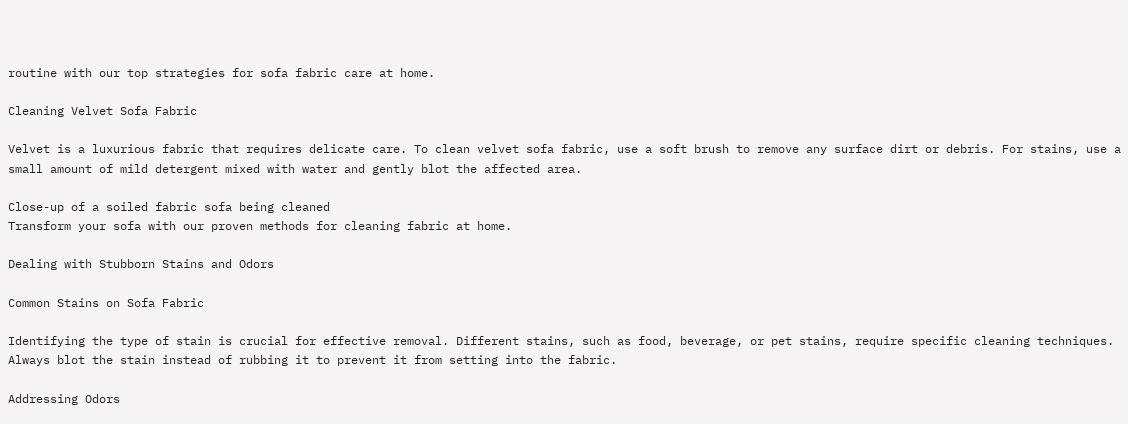routine with our top strategies for sofa fabric care at home.

Cleaning Velvet Sofa Fabric

Velvet is a luxurious fabric that requires delicate care. To clean velvet sofa fabric, use a soft brush to remove any surface dirt or debris. For stains, use a small amount of mild detergent mixed with water and gently blot the affected area.

Close-up of a soiled fabric sofa being cleaned
Transform your sofa with our proven methods for cleaning fabric at home.

Dealing with Stubborn Stains and Odors

Common Stains on Sofa Fabric

Identifying the type of stain is crucial for effective removal. Different stains, such as food, beverage, or pet stains, require specific cleaning techniques. Always blot the stain instead of rubbing it to prevent it from setting into the fabric.

Addressing Odors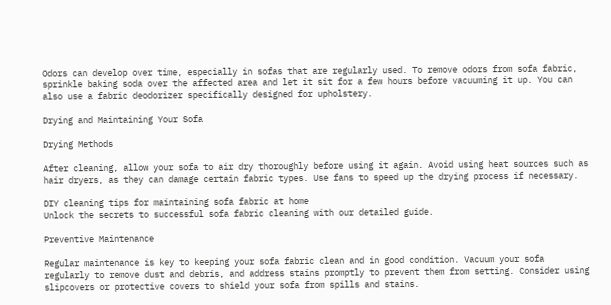Odors can develop over time, especially in sofas that are regularly used. To remove odors from sofa fabric, sprinkle baking soda over the affected area and let it sit for a few hours before vacuuming it up. You can also use a fabric deodorizer specifically designed for upholstery.

Drying and Maintaining Your Sofa

Drying Methods

After cleaning, allow your sofa to air dry thoroughly before using it again. Avoid using heat sources such as hair dryers, as they can damage certain fabric types. Use fans to speed up the drying process if necessary.

DIY cleaning tips for maintaining sofa fabric at home
Unlock the secrets to successful sofa fabric cleaning with our detailed guide.

Preventive Maintenance

Regular maintenance is key to keeping your sofa fabric clean and in good condition. Vacuum your sofa regularly to remove dust and debris, and address stains promptly to prevent them from setting. Consider using slipcovers or protective covers to shield your sofa from spills and stains.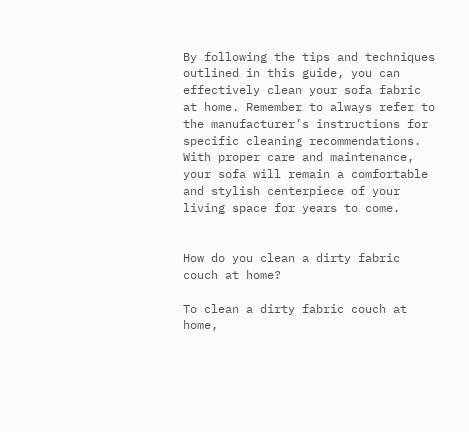By following the tips and techniques outlined in this guide, you can effectively clean your sofa fabric at home. Remember to always refer to the manufacturer’s instructions for specific cleaning recommendations. With proper care and maintenance, your sofa will remain a comfortable and stylish centerpiece of your living space for years to come.


How do you clean a dirty fabric couch at home?

To clean a dirty fabric couch at home,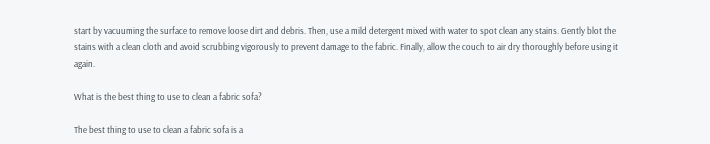start by vacuuming the surface to remove loose dirt and debris. Then, use a mild detergent mixed with water to spot clean any stains. Gently blot the stains with a clean cloth and avoid scrubbing vigorously to prevent damage to the fabric. Finally, allow the couch to air dry thoroughly before using it again.

What is the best thing to use to clean a fabric sofa?

The best thing to use to clean a fabric sofa is a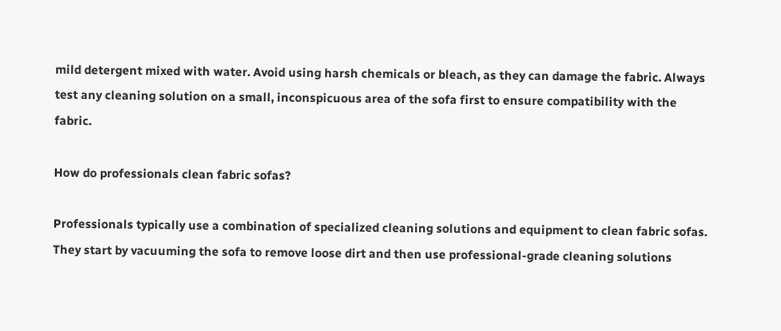mild detergent mixed with water. Avoid using harsh chemicals or bleach, as they can damage the fabric. Always test any cleaning solution on a small, inconspicuous area of the sofa first to ensure compatibility with the fabric.

How do professionals clean fabric sofas?

Professionals typically use a combination of specialized cleaning solutions and equipment to clean fabric sofas. They start by vacuuming the sofa to remove loose dirt and then use professional-grade cleaning solutions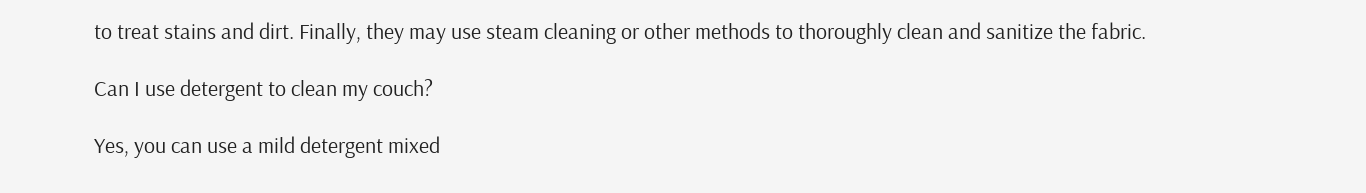to treat stains and dirt. Finally, they may use steam cleaning or other methods to thoroughly clean and sanitize the fabric.

Can I use detergent to clean my couch?

Yes, you can use a mild detergent mixed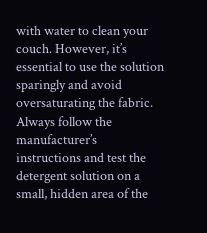with water to clean your couch. However, it’s essential to use the solution sparingly and avoid oversaturating the fabric. Always follow the manufacturer’s instructions and test the detergent solution on a small, hidden area of the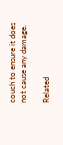couch to ensure it does not cause any damage.

Related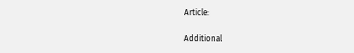Article:

Additional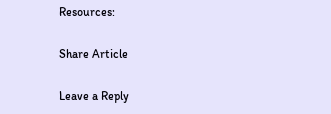Resources:

Share Article

Leave a Reply